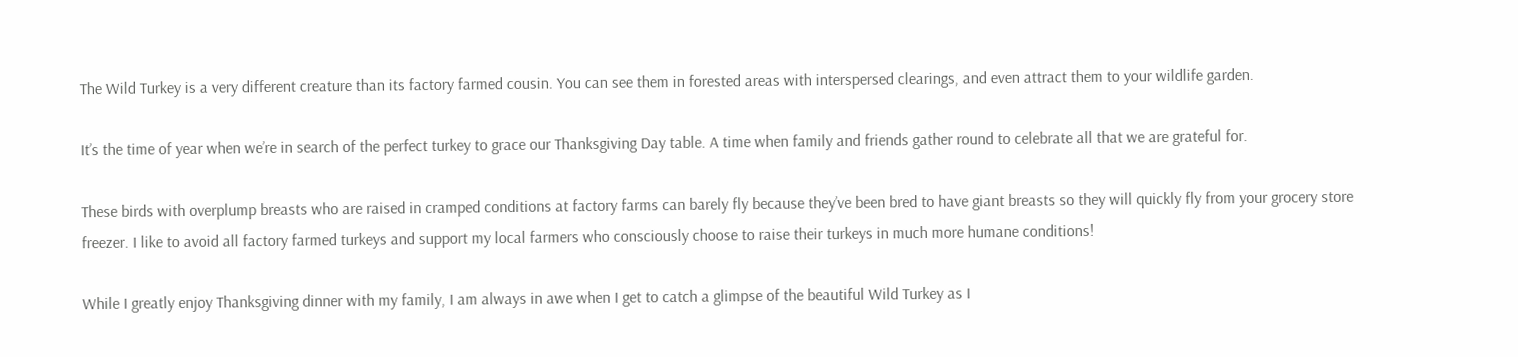The Wild Turkey is a very different creature than its factory farmed cousin. You can see them in forested areas with interspersed clearings, and even attract them to your wildlife garden.

It’s the time of year when we’re in search of the perfect turkey to grace our Thanksgiving Day table. A time when family and friends gather round to celebrate all that we are grateful for.

These birds with overplump breasts who are raised in cramped conditions at factory farms can barely fly because they’ve been bred to have giant breasts so they will quickly fly from your grocery store freezer. I like to avoid all factory farmed turkeys and support my local farmers who consciously choose to raise their turkeys in much more humane conditions!

While I greatly enjoy Thanksgiving dinner with my family, I am always in awe when I get to catch a glimpse of the beautiful Wild Turkey as I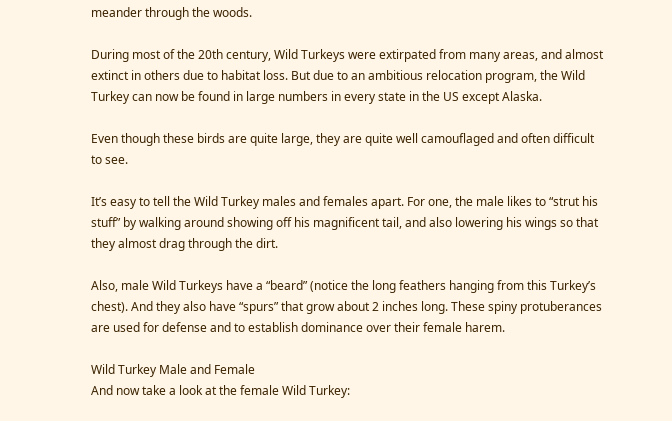meander through the woods.

During most of the 20th century, Wild Turkeys were extirpated from many areas, and almost extinct in others due to habitat loss. But due to an ambitious relocation program, the Wild Turkey can now be found in large numbers in every state in the US except Alaska.

Even though these birds are quite large, they are quite well camouflaged and often difficult to see.

It’s easy to tell the Wild Turkey males and females apart. For one, the male likes to “strut his stuff” by walking around showing off his magnificent tail, and also lowering his wings so that they almost drag through the dirt.

Also, male Wild Turkeys have a “beard” (notice the long feathers hanging from this Turkey’s chest). And they also have “spurs” that grow about 2 inches long. These spiny protuberances are used for defense and to establish dominance over their female harem.

Wild Turkey Male and Female
And now take a look at the female Wild Turkey: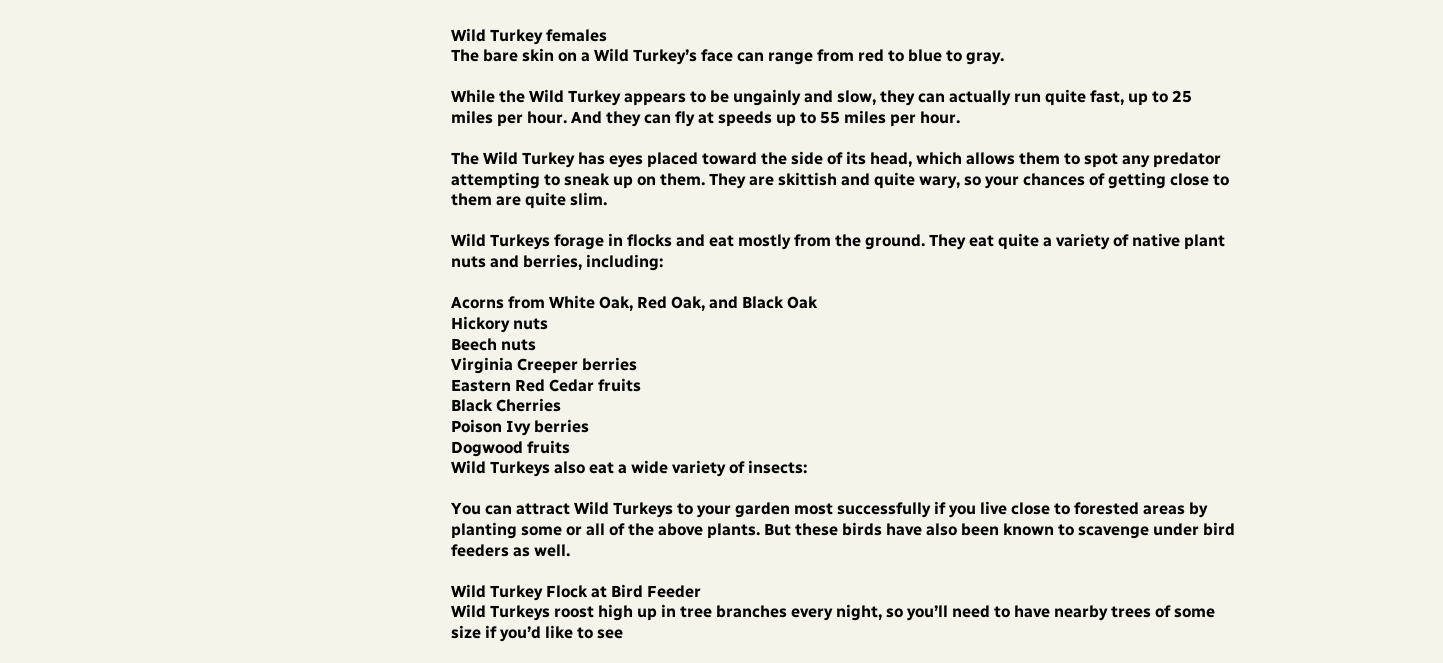Wild Turkey females
The bare skin on a Wild Turkey’s face can range from red to blue to gray.

While the Wild Turkey appears to be ungainly and slow, they can actually run quite fast, up to 25 miles per hour. And they can fly at speeds up to 55 miles per hour.

The Wild Turkey has eyes placed toward the side of its head, which allows them to spot any predator attempting to sneak up on them. They are skittish and quite wary, so your chances of getting close to them are quite slim.

Wild Turkeys forage in flocks and eat mostly from the ground. They eat quite a variety of native plant nuts and berries, including:

Acorns from White Oak, Red Oak, and Black Oak
Hickory nuts
Beech nuts
Virginia Creeper berries
Eastern Red Cedar fruits
Black Cherries
Poison Ivy berries
Dogwood fruits
Wild Turkeys also eat a wide variety of insects:

You can attract Wild Turkeys to your garden most successfully if you live close to forested areas by planting some or all of the above plants. But these birds have also been known to scavenge under bird feeders as well.

Wild Turkey Flock at Bird Feeder
Wild Turkeys roost high up in tree branches every night, so you’ll need to have nearby trees of some size if you’d like to see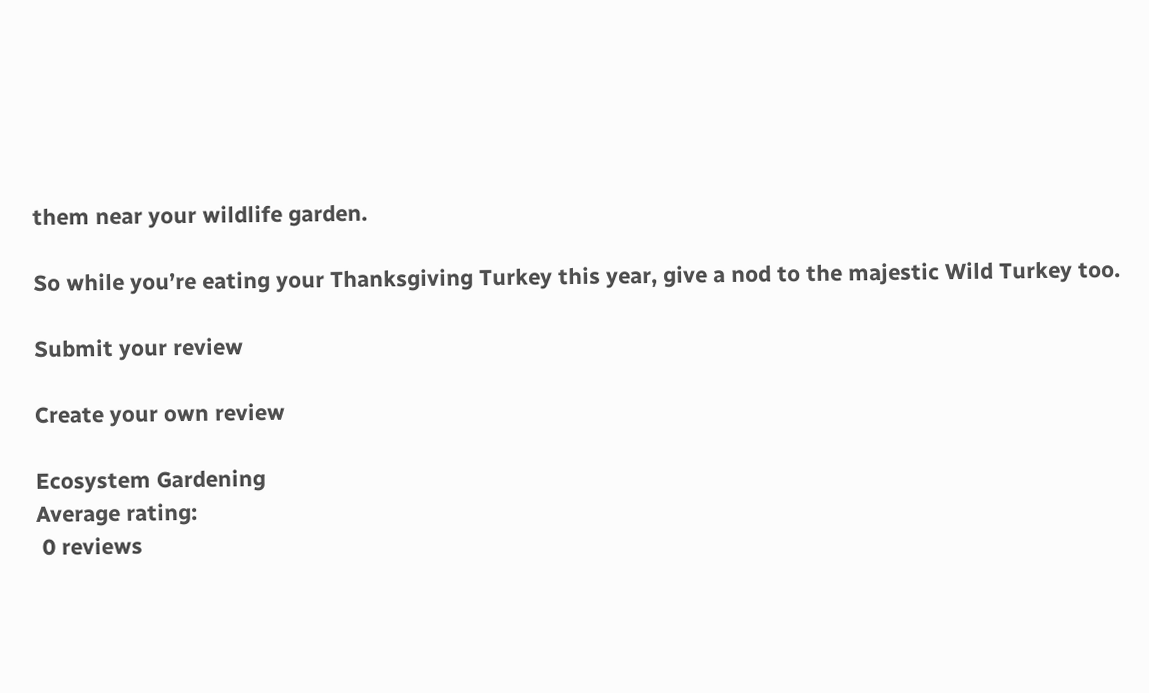them near your wildlife garden.

So while you’re eating your Thanksgiving Turkey this year, give a nod to the majestic Wild Turkey too.

Submit your review

Create your own review

Ecosystem Gardening
Average rating:
 0 reviews